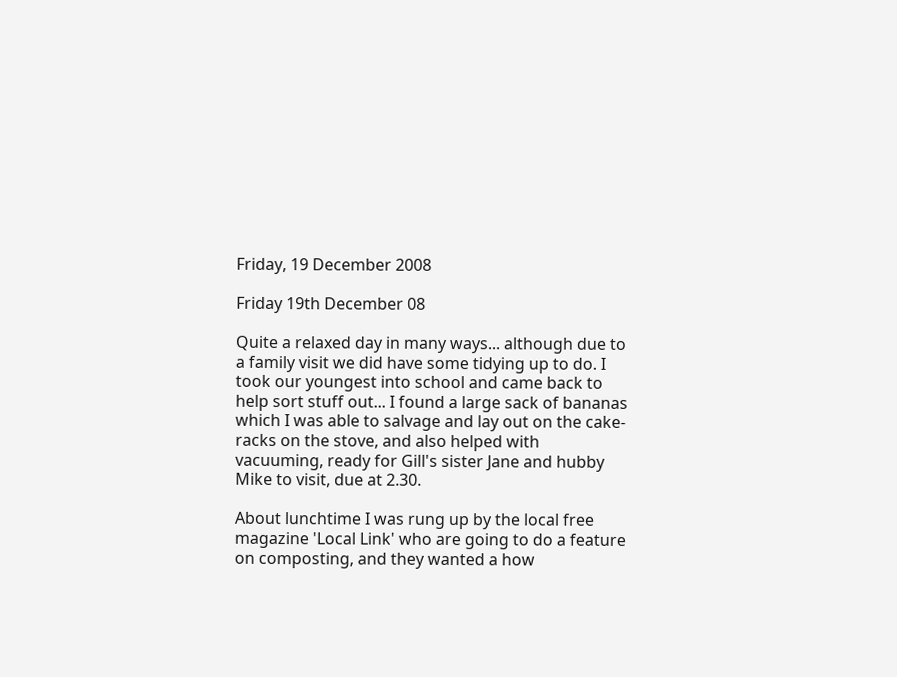Friday, 19 December 2008

Friday 19th December 08

Quite a relaxed day in many ways... although due to a family visit we did have some tidying up to do. I took our youngest into school and came back to help sort stuff out... I found a large sack of bananas which I was able to salvage and lay out on the cake-racks on the stove, and also helped with vacuuming, ready for Gill's sister Jane and hubby Mike to visit, due at 2.30.

About lunchtime I was rung up by the local free magazine 'Local Link' who are going to do a feature on composting, and they wanted a how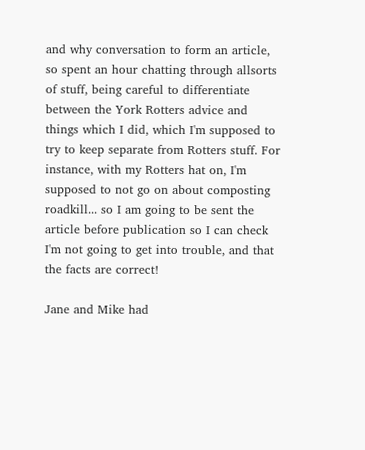and why conversation to form an article, so spent an hour chatting through allsorts of stuff, being careful to differentiate between the York Rotters advice and things which I did, which I'm supposed to try to keep separate from Rotters stuff. For instance, with my Rotters hat on, I'm supposed to not go on about composting roadkill... so I am going to be sent the article before publication so I can check I'm not going to get into trouble, and that the facts are correct!

Jane and Mike had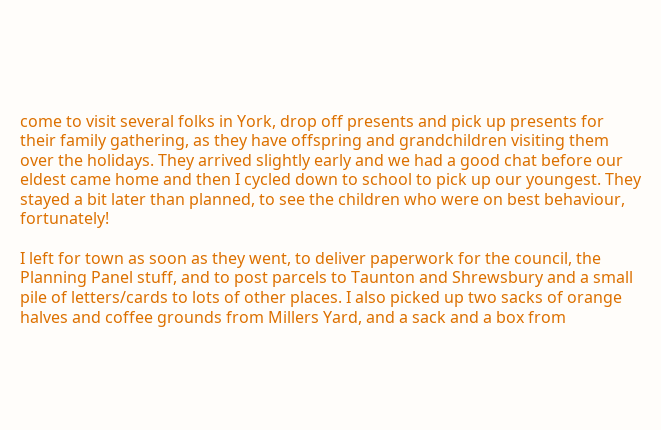come to visit several folks in York, drop off presents and pick up presents for their family gathering, as they have offspring and grandchildren visiting them over the holidays. They arrived slightly early and we had a good chat before our eldest came home and then I cycled down to school to pick up our youngest. They stayed a bit later than planned, to see the children who were on best behaviour, fortunately!

I left for town as soon as they went, to deliver paperwork for the council, the Planning Panel stuff, and to post parcels to Taunton and Shrewsbury and a small pile of letters/cards to lots of other places. I also picked up two sacks of orange halves and coffee grounds from Millers Yard, and a sack and a box from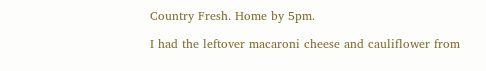Country Fresh. Home by 5pm.

I had the leftover macaroni cheese and cauliflower from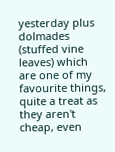yesterday plus dolmades (stuffed vine leaves) which are one of my favourite things, quite a treat as they aren't cheap, even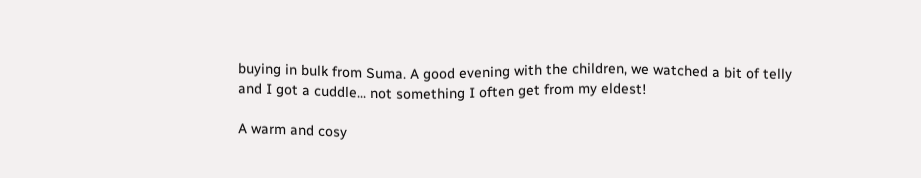buying in bulk from Suma. A good evening with the children, we watched a bit of telly and I got a cuddle... not something I often get from my eldest!

A warm and cosy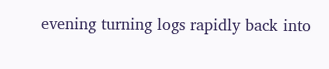evening turning logs rapidly back into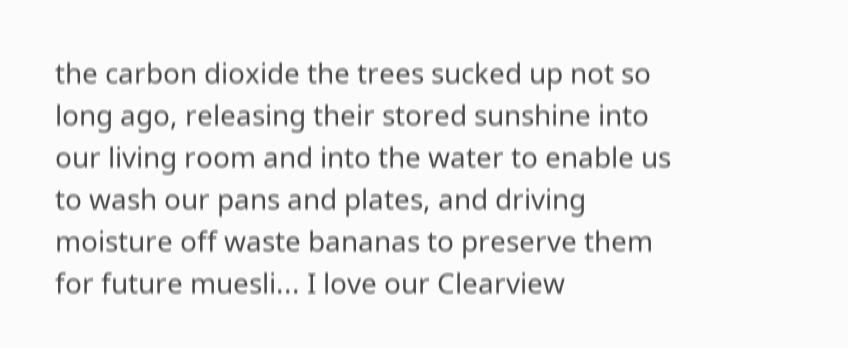the carbon dioxide the trees sucked up not so long ago, releasing their stored sunshine into our living room and into the water to enable us to wash our pans and plates, and driving moisture off waste bananas to preserve them for future muesli... I love our Clearview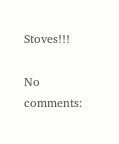Stoves!!!

No comments: